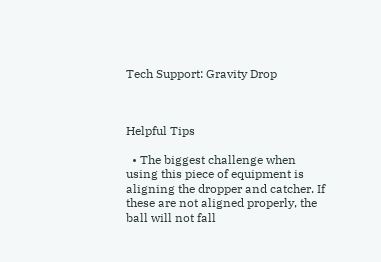Tech Support: Gravity Drop



Helpful Tips

  • The biggest challenge when using this piece of equipment is aligning the dropper and catcher. If these are not aligned properly, the ball will not fall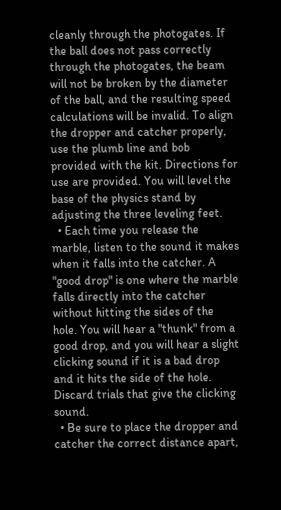cleanly through the photogates. If the ball does not pass correctly through the photogates, the beam will not be broken by the diameter of the ball, and the resulting speed calculations will be invalid. To align the dropper and catcher properly, use the plumb line and bob provided with the kit. Directions for use are provided. You will level the base of the physics stand by adjusting the three leveling feet.
  • Each time you release the marble, listen to the sound it makes when it falls into the catcher. A "good drop" is one where the marble falls directly into the catcher without hitting the sides of the hole. You will hear a "thunk" from a good drop, and you will hear a slight clicking sound if it is a bad drop and it hits the side of the hole. Discard trials that give the clicking sound.
  • Be sure to place the dropper and catcher the correct distance apart,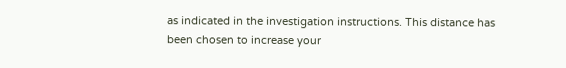as indicated in the investigation instructions. This distance has been chosen to increase your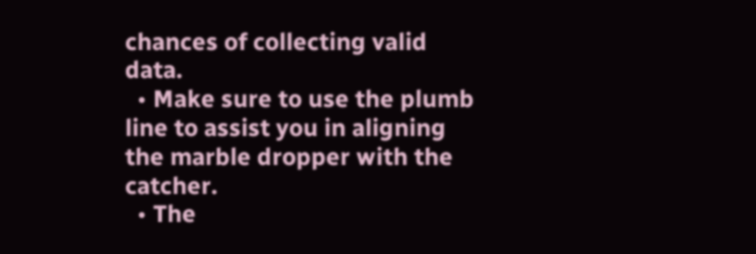chances of collecting valid data.
  • Make sure to use the plumb line to assist you in aligning the marble dropper with the catcher.
  • The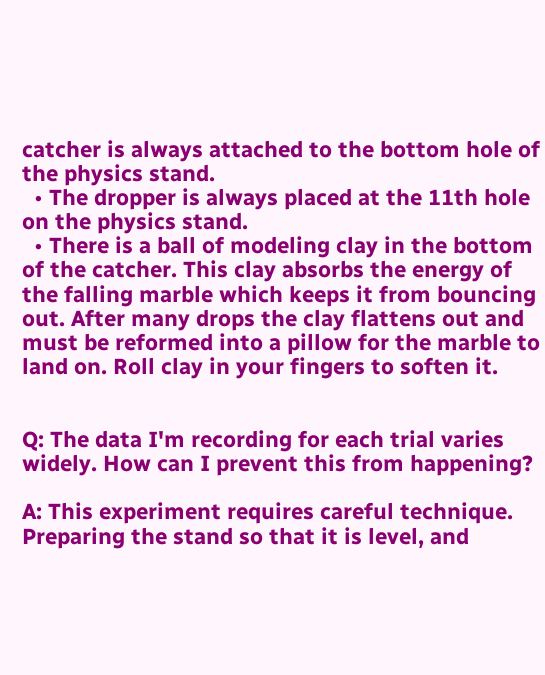catcher is always attached to the bottom hole of the physics stand.
  • The dropper is always placed at the 11th hole on the physics stand.
  • There is a ball of modeling clay in the bottom of the catcher. This clay absorbs the energy of the falling marble which keeps it from bouncing out. After many drops the clay flattens out and must be reformed into a pillow for the marble to land on. Roll clay in your fingers to soften it.


Q: The data I'm recording for each trial varies widely. How can I prevent this from happening?

A: This experiment requires careful technique. Preparing the stand so that it is level, and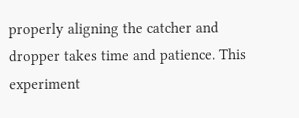properly aligning the catcher and dropper takes time and patience. This experiment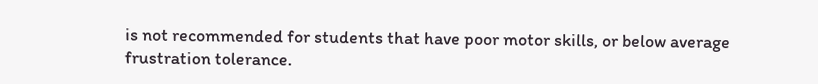is not recommended for students that have poor motor skills, or below average frustration tolerance.